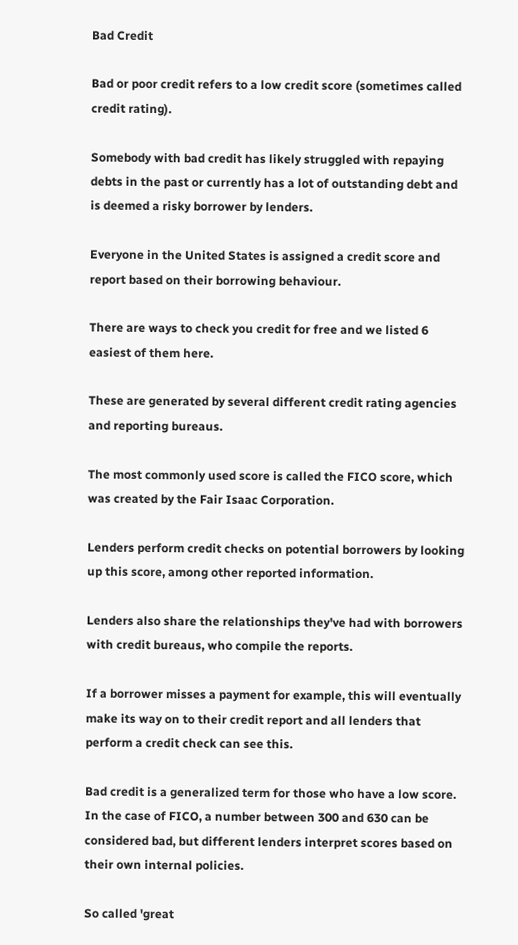Bad Credit

Bad or poor credit refers to a low credit score (sometimes called credit rating).

Somebody with bad credit has likely struggled with repaying debts in the past or currently has a lot of outstanding debt and is deemed a risky borrower by lenders.

Everyone in the United States is assigned a credit score and report based on their borrowing behaviour.

There are ways to check you credit for free and we listed 6 easiest of them here.

These are generated by several different credit rating agencies and reporting bureaus.

The most commonly used score is called the FICO score, which was created by the Fair Isaac Corporation.

Lenders perform credit checks on potential borrowers by looking up this score, among other reported information.

Lenders also share the relationships they've had with borrowers with credit bureaus, who compile the reports.

If a borrower misses a payment for example, this will eventually make its way on to their credit report and all lenders that perform a credit check can see this.

Bad credit is a generalized term for those who have a low score. In the case of FICO, a number between 300 and 630 can be considered bad, but different lenders interpret scores based on their own internal policies.

So called 'great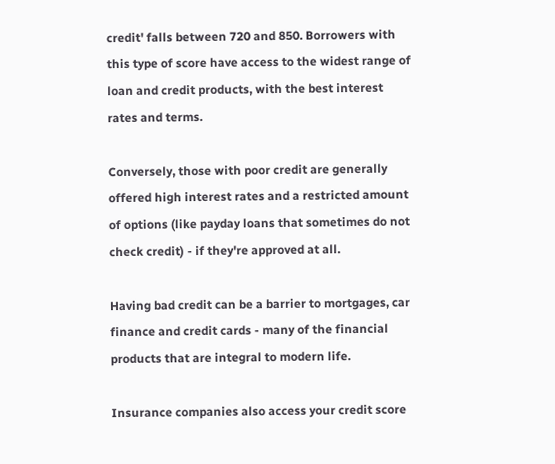credit' falls between 720 and 850. Borrowers with this type of score have access to the widest range of loan and credit products, with the best interest rates and terms.

Conversely, those with poor credit are generally offered high interest rates and a restricted amount of options (like payday loans that sometimes do not check credit) - if they're approved at all.

Having bad credit can be a barrier to mortgages, car finance and credit cards - many of the financial products that are integral to modern life.

Insurance companies also access your credit score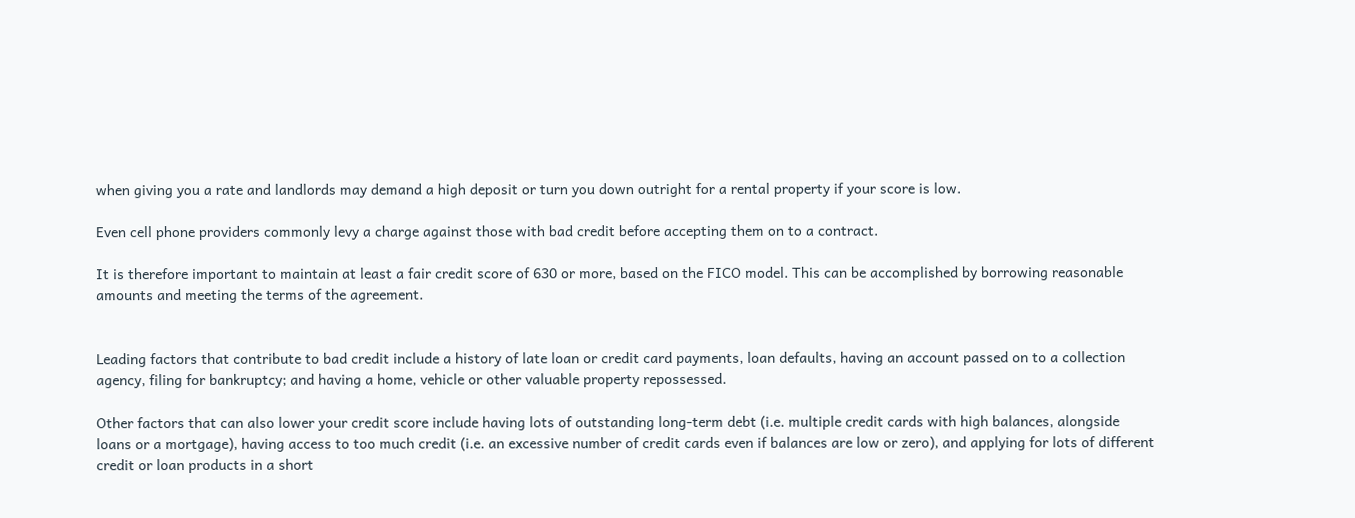when giving you a rate and landlords may demand a high deposit or turn you down outright for a rental property if your score is low.

Even cell phone providers commonly levy a charge against those with bad credit before accepting them on to a contract.

It is therefore important to maintain at least a fair credit score of 630 or more, based on the FICO model. This can be accomplished by borrowing reasonable amounts and meeting the terms of the agreement.


Leading factors that contribute to bad credit include a history of late loan or credit card payments, loan defaults, having an account passed on to a collection agency, filing for bankruptcy; and having a home, vehicle or other valuable property repossessed.

Other factors that can also lower your credit score include having lots of outstanding long-term debt (i.e. multiple credit cards with high balances, alongside loans or a mortgage), having access to too much credit (i.e. an excessive number of credit cards even if balances are low or zero), and applying for lots of different credit or loan products in a short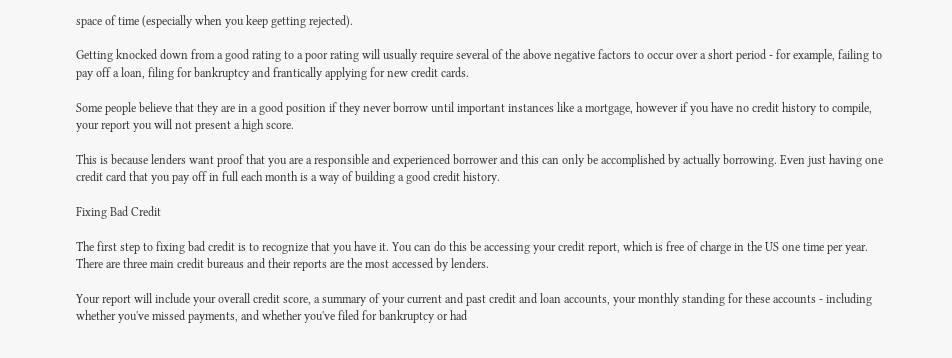space of time (especially when you keep getting rejected).

Getting knocked down from a good rating to a poor rating will usually require several of the above negative factors to occur over a short period - for example, failing to pay off a loan, filing for bankruptcy and frantically applying for new credit cards.

Some people believe that they are in a good position if they never borrow until important instances like a mortgage, however if you have no credit history to compile, your report you will not present a high score.

This is because lenders want proof that you are a responsible and experienced borrower and this can only be accomplished by actually borrowing. Even just having one credit card that you pay off in full each month is a way of building a good credit history.

Fixing Bad Credit

The first step to fixing bad credit is to recognize that you have it. You can do this be accessing your credit report, which is free of charge in the US one time per year. There are three main credit bureaus and their reports are the most accessed by lenders.

Your report will include your overall credit score, a summary of your current and past credit and loan accounts, your monthly standing for these accounts - including whether you've missed payments, and whether you've filed for bankruptcy or had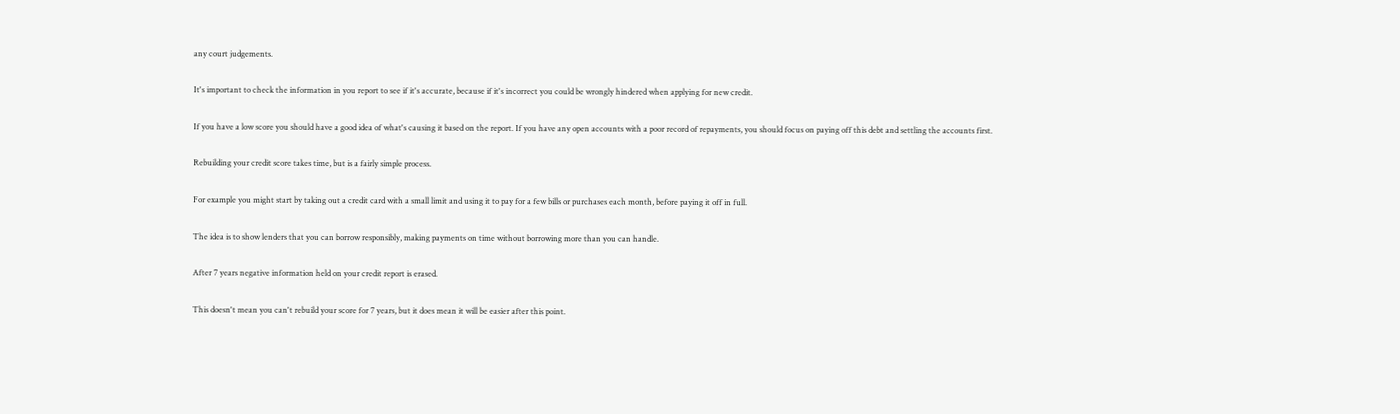any court judgements.

It's important to check the information in you report to see if it's accurate, because if it's incorrect you could be wrongly hindered when applying for new credit.

If you have a low score you should have a good idea of what's causing it based on the report. If you have any open accounts with a poor record of repayments, you should focus on paying off this debt and settling the accounts first.

Rebuilding your credit score takes time, but is a fairly simple process.

For example you might start by taking out a credit card with a small limit and using it to pay for a few bills or purchases each month, before paying it off in full.

The idea is to show lenders that you can borrow responsibly, making payments on time without borrowing more than you can handle.

After 7 years negative information held on your credit report is erased.

This doesn't mean you can't rebuild your score for 7 years, but it does mean it will be easier after this point.